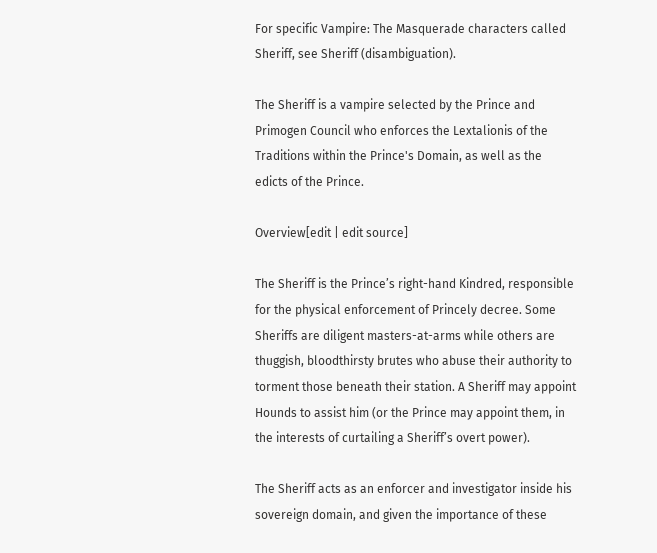For specific Vampire: The Masquerade characters called Sheriff, see Sheriff (disambiguation).

The Sheriff is a vampire selected by the Prince and Primogen Council who enforces the Lextalionis of the Traditions within the Prince's Domain, as well as the edicts of the Prince.

Overview[edit | edit source]

The Sheriff is the Prince’s right-hand Kindred, responsible for the physical enforcement of Princely decree. Some Sheriffs are diligent masters-at-arms while others are thuggish, bloodthirsty brutes who abuse their authority to torment those beneath their station. A Sheriff may appoint Hounds to assist him (or the Prince may appoint them, in the interests of curtailing a Sheriff’s overt power).

The Sheriff acts as an enforcer and investigator inside his sovereign domain, and given the importance of these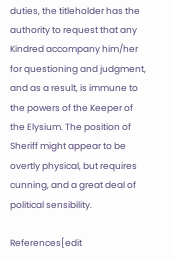duties, the titleholder has the authority to request that any Kindred accompany him/her for questioning and judgment, and as a result, is immune to the powers of the Keeper of the Elysium. The position of Sheriff might appear to be overtly physical, but requires cunning, and a great deal of political sensibility.

References[edit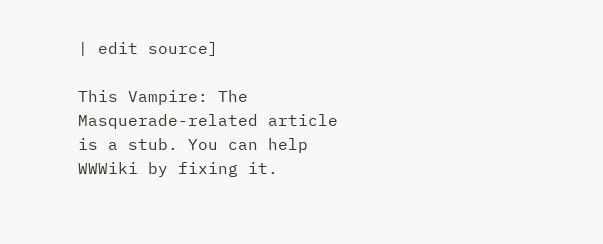| edit source]

This Vampire: The Masquerade-related article is a stub. You can help WWWiki by fixing it.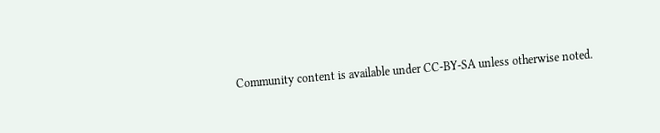Community content is available under CC-BY-SA unless otherwise noted.